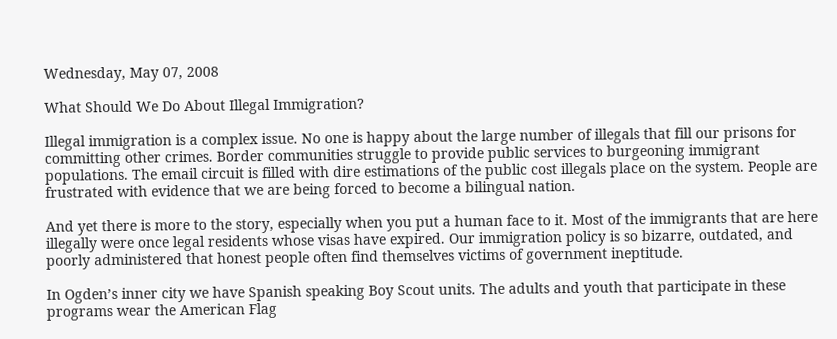Wednesday, May 07, 2008

What Should We Do About Illegal Immigration?

Illegal immigration is a complex issue. No one is happy about the large number of illegals that fill our prisons for committing other crimes. Border communities struggle to provide public services to burgeoning immigrant populations. The email circuit is filled with dire estimations of the public cost illegals place on the system. People are frustrated with evidence that we are being forced to become a bilingual nation.

And yet there is more to the story, especially when you put a human face to it. Most of the immigrants that are here illegally were once legal residents whose visas have expired. Our immigration policy is so bizarre, outdated, and poorly administered that honest people often find themselves victims of government ineptitude.

In Ogden’s inner city we have Spanish speaking Boy Scout units. The adults and youth that participate in these programs wear the American Flag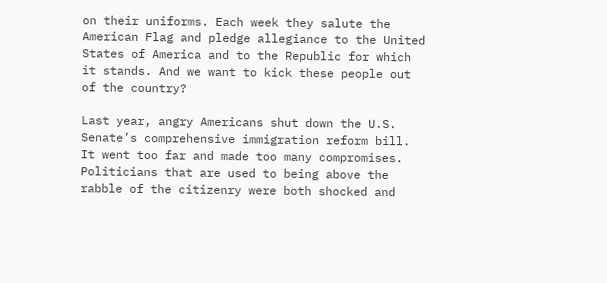on their uniforms. Each week they salute the American Flag and pledge allegiance to the United States of America and to the Republic for which it stands. And we want to kick these people out of the country?

Last year, angry Americans shut down the U.S. Senate’s comprehensive immigration reform bill. It went too far and made too many compromises. Politicians that are used to being above the rabble of the citizenry were both shocked and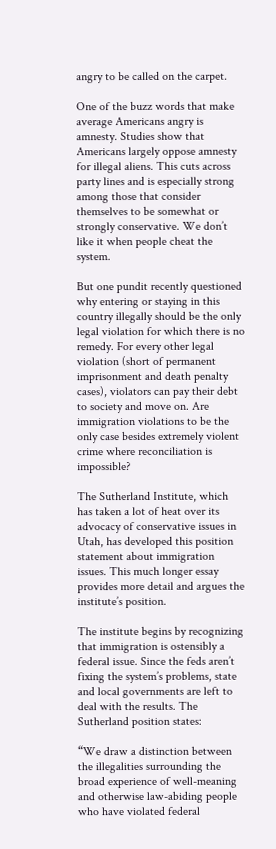angry to be called on the carpet.

One of the buzz words that make average Americans angry is amnesty. Studies show that Americans largely oppose amnesty for illegal aliens. This cuts across party lines and is especially strong among those that consider themselves to be somewhat or strongly conservative. We don’t like it when people cheat the system.

But one pundit recently questioned why entering or staying in this country illegally should be the only legal violation for which there is no remedy. For every other legal violation (short of permanent imprisonment and death penalty cases), violators can pay their debt to society and move on. Are immigration violations to be the only case besides extremely violent crime where reconciliation is impossible?

The Sutherland Institute, which has taken a lot of heat over its advocacy of conservative issues in Utah, has developed this position statement about immigration issues. This much longer essay provides more detail and argues the institute’s position.

The institute begins by recognizing that immigration is ostensibly a federal issue. Since the feds aren’t fixing the system’s problems, state and local governments are left to deal with the results. The Sutherland position states:

“We draw a distinction between the illegalities surrounding the broad experience of well-meaning and otherwise law-abiding people who have violated federal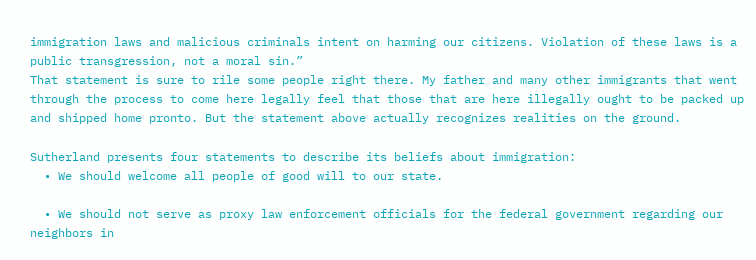immigration laws and malicious criminals intent on harming our citizens. Violation of these laws is a public transgression, not a moral sin.”
That statement is sure to rile some people right there. My father and many other immigrants that went through the process to come here legally feel that those that are here illegally ought to be packed up and shipped home pronto. But the statement above actually recognizes realities on the ground.

Sutherland presents four statements to describe its beliefs about immigration:
  • We should welcome all people of good will to our state.

  • We should not serve as proxy law enforcement officials for the federal government regarding our neighbors in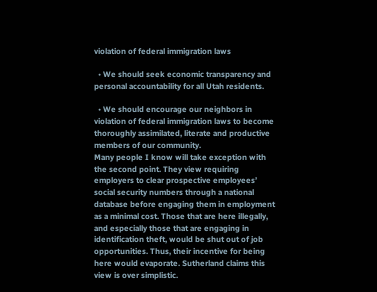violation of federal immigration laws

  • We should seek economic transparency and personal accountability for all Utah residents.

  • We should encourage our neighbors in violation of federal immigration laws to become thoroughly assimilated, literate and productive members of our community.
Many people I know will take exception with the second point. They view requiring employers to clear prospective employees’ social security numbers through a national database before engaging them in employment as a minimal cost. Those that are here illegally, and especially those that are engaging in identification theft, would be shut out of job opportunities. Thus, their incentive for being here would evaporate. Sutherland claims this view is over simplistic.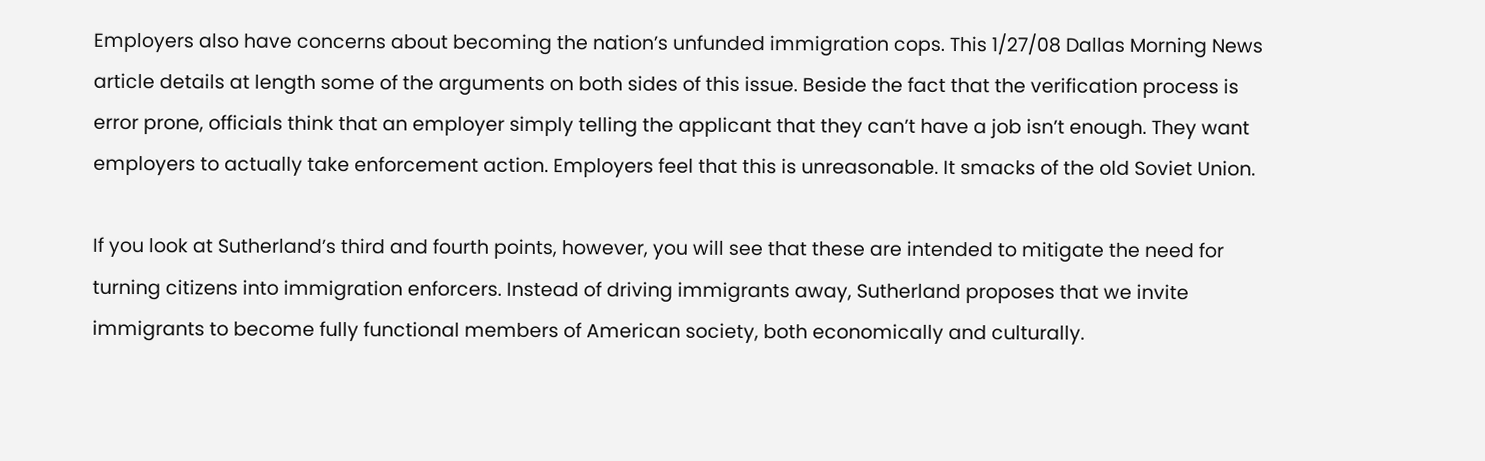Employers also have concerns about becoming the nation’s unfunded immigration cops. This 1/27/08 Dallas Morning News article details at length some of the arguments on both sides of this issue. Beside the fact that the verification process is error prone, officials think that an employer simply telling the applicant that they can’t have a job isn’t enough. They want employers to actually take enforcement action. Employers feel that this is unreasonable. It smacks of the old Soviet Union.

If you look at Sutherland’s third and fourth points, however, you will see that these are intended to mitigate the need for turning citizens into immigration enforcers. Instead of driving immigrants away, Sutherland proposes that we invite immigrants to become fully functional members of American society, both economically and culturally.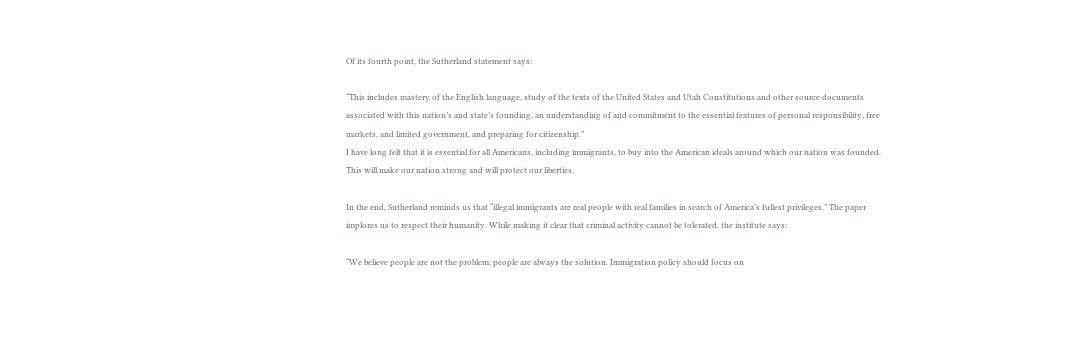Of its fourth point, the Sutherland statement says:

“This includes mastery of the English language, study of the texts of the United States and Utah Constitutions and other source documents associated with this nation’s and state’s founding, an understanding of and commitment to the essential features of personal responsibility, free markets, and limited government, and preparing for citizenship.”
I have long felt that it is essential for all Americans, including immigrants, to buy into the American ideals around which our nation was founded. This will make our nation strong and will protect our liberties.

In the end, Sutherland reminds us that “illegal immigrants are real people with real families in search of America’s fullest privileges.” The paper implores us to respect their humanity. While making it clear that criminal activity cannot be tolerated, the institute says:

“We believe people are not the problem; people are always the solution. Immigration policy should focus on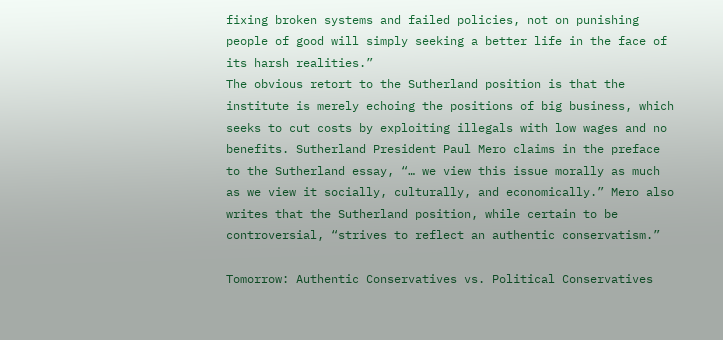fixing broken systems and failed policies, not on punishing people of good will simply seeking a better life in the face of its harsh realities.”
The obvious retort to the Sutherland position is that the institute is merely echoing the positions of big business, which seeks to cut costs by exploiting illegals with low wages and no benefits. Sutherland President Paul Mero claims in the preface to the Sutherland essay, “… we view this issue morally as much as we view it socially, culturally, and economically.” Mero also writes that the Sutherland position, while certain to be controversial, “strives to reflect an authentic conservatism.”

Tomorrow: Authentic Conservatives vs. Political Conservatives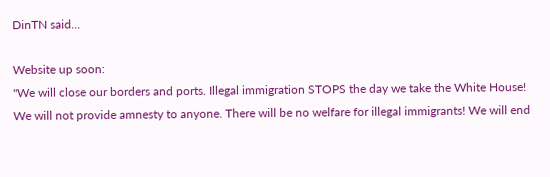DinTN said...

Website up soon:
"We will close our borders and ports. Illegal immigration STOPS the day we take the White House!
We will not provide amnesty to anyone. There will be no welfare for illegal immigrants! We will end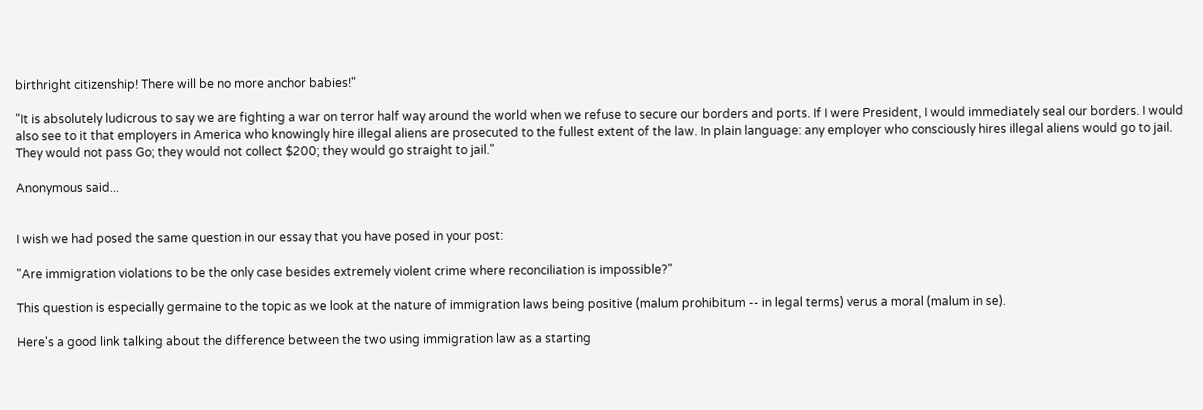birthright citizenship! There will be no more anchor babies!"

"It is absolutely ludicrous to say we are fighting a war on terror half way around the world when we refuse to secure our borders and ports. If I were President, I would immediately seal our borders. I would also see to it that employers in America who knowingly hire illegal aliens are prosecuted to the fullest extent of the law. In plain language: any employer who consciously hires illegal aliens would go to jail. They would not pass Go; they would not collect $200; they would go straight to jail."

Anonymous said...


I wish we had posed the same question in our essay that you have posed in your post:

"Are immigration violations to be the only case besides extremely violent crime where reconciliation is impossible?"

This question is especially germaine to the topic as we look at the nature of immigration laws being positive (malum prohibitum -- in legal terms) verus a moral (malum in se).

Here's a good link talking about the difference between the two using immigration law as a starting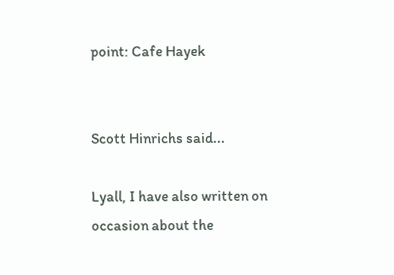point: Cafe Hayek


Scott Hinrichs said...

Lyall, I have also written on occasion about the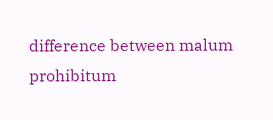difference between malum prohibitum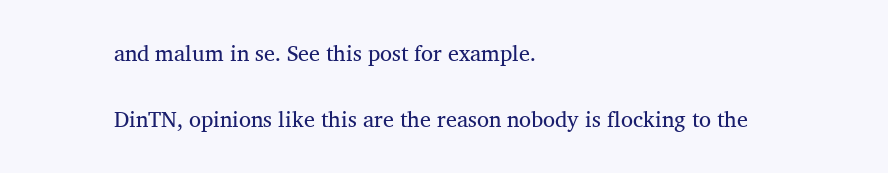and malum in se. See this post for example.

DinTN, opinions like this are the reason nobody is flocking to the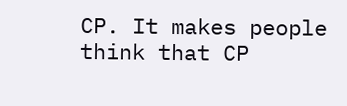CP. It makes people think that CP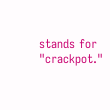stands for "crackpot."